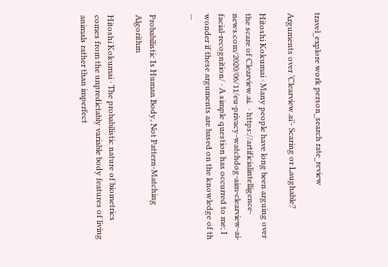travel_explore work person_search rate_review

Arguments over ‘Clearview.ai’- Scaring or Laughable?

Hitoshi Kokumai · Many people have long been arguing over the scare of Clearview.ai.  · https://artificialintelligence-news.com/2020/06/11/eu-privacy-watchdog-aim-clearview-ai-facial-recognition/ · A simple question has occurred to me; I wonder if these arguments are based on the knowledge of th ...


Probabilistic Is Human Body, Not Pattern-Matching Algorithm

Hitoshi Kokumai · The probabilistic nature of biometrics comes from the unpredictably variable body features of living animals rather than imperfect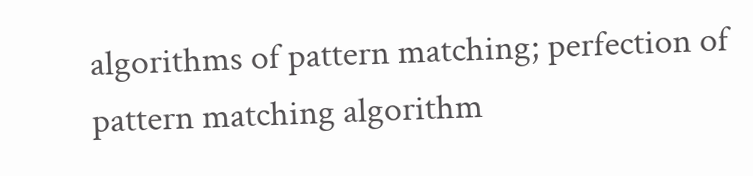algorithms of pattern matching; perfection of pattern matching algorithm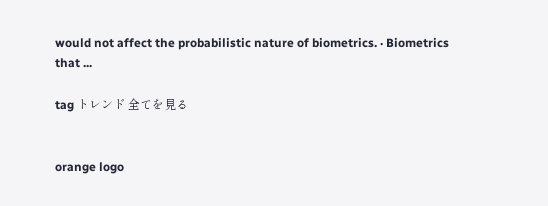would not affect the probabilistic nature of biometrics. · Biometrics that ...

tag トレンド 全てを見る


orange logo